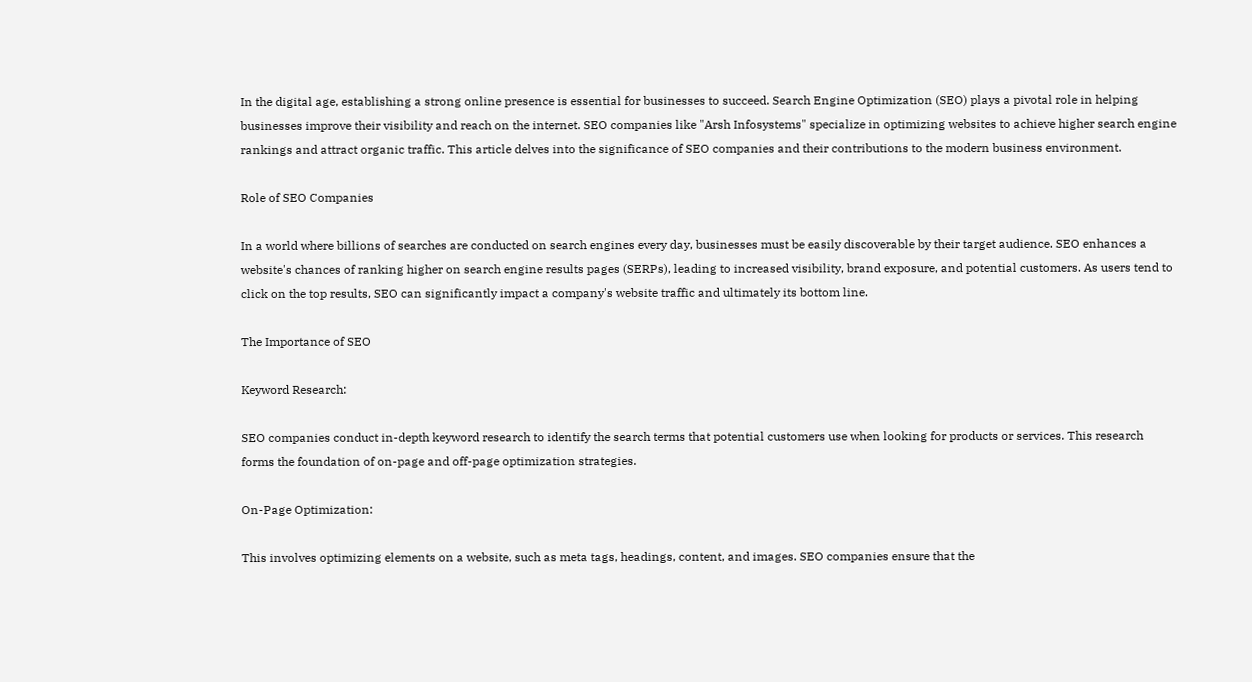In the digital age, establishing a strong online presence is essential for businesses to succeed. Search Engine Optimization (SEO) plays a pivotal role in helping businesses improve their visibility and reach on the internet. SEO companies like "Arsh Infosystems" specialize in optimizing websites to achieve higher search engine rankings and attract organic traffic. This article delves into the significance of SEO companies and their contributions to the modern business environment.

Role of SEO Companies

In a world where billions of searches are conducted on search engines every day, businesses must be easily discoverable by their target audience. SEO enhances a website's chances of ranking higher on search engine results pages (SERPs), leading to increased visibility, brand exposure, and potential customers. As users tend to click on the top results, SEO can significantly impact a company's website traffic and ultimately its bottom line.

The Importance of SEO

Keyword Research:

SEO companies conduct in-depth keyword research to identify the search terms that potential customers use when looking for products or services. This research forms the foundation of on-page and off-page optimization strategies.

On-Page Optimization:

This involves optimizing elements on a website, such as meta tags, headings, content, and images. SEO companies ensure that the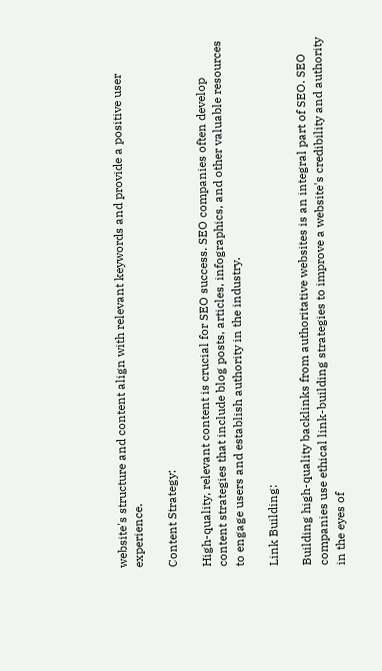website's structure and content align with relevant keywords and provide a positive user experience.

Content Strategy:

High-quality, relevant content is crucial for SEO success. SEO companies often develop content strategies that include blog posts, articles, infographics, and other valuable resources to engage users and establish authority in the industry.

Link Building:

Building high-quality backlinks from authoritative websites is an integral part of SEO. SEO companies use ethical link-building strategies to improve a website's credibility and authority in the eyes of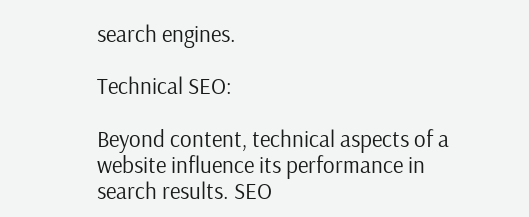search engines.

Technical SEO:

Beyond content, technical aspects of a website influence its performance in search results. SEO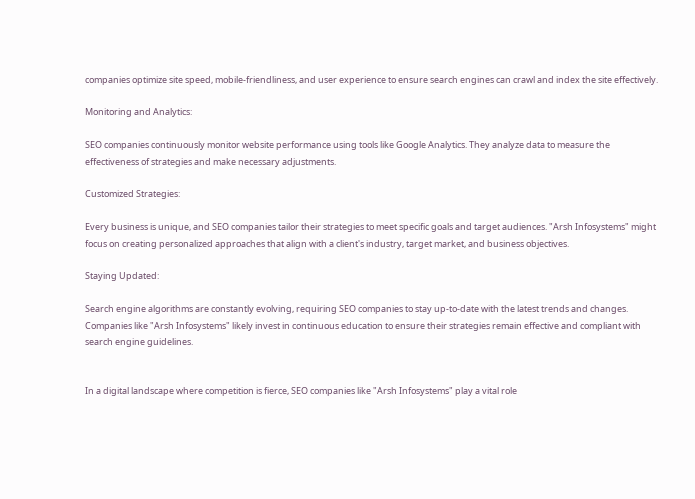companies optimize site speed, mobile-friendliness, and user experience to ensure search engines can crawl and index the site effectively.

Monitoring and Analytics:

SEO companies continuously monitor website performance using tools like Google Analytics. They analyze data to measure the effectiveness of strategies and make necessary adjustments.

Customized Strategies:

Every business is unique, and SEO companies tailor their strategies to meet specific goals and target audiences. "Arsh Infosystems" might focus on creating personalized approaches that align with a client's industry, target market, and business objectives.

Staying Updated:

Search engine algorithms are constantly evolving, requiring SEO companies to stay up-to-date with the latest trends and changes. Companies like "Arsh Infosystems" likely invest in continuous education to ensure their strategies remain effective and compliant with search engine guidelines.


In a digital landscape where competition is fierce, SEO companies like "Arsh Infosystems" play a vital role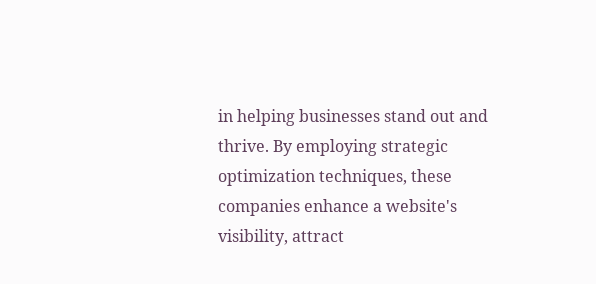in helping businesses stand out and thrive. By employing strategic optimization techniques, these companies enhance a website's visibility, attract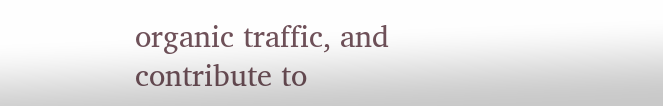organic traffic, and contribute to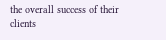the overall success of their clients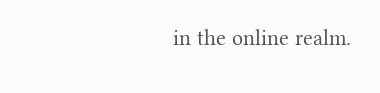in the online realm.